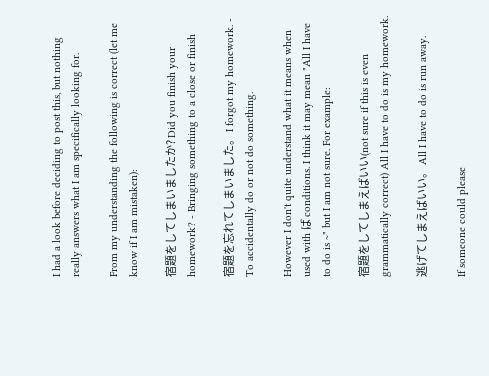I had a look before deciding to post this, but nothing really answers what I am specifically looking for.

From my understanding the following is correct (let me know if I am mistaken):

宿題をしてしまいましたか? Did you finish your homework? - Bringing something to a close or finish

宿題を忘れてしまいました。 I forgot my homework. - To accidentally do or not do something.

However I don't quite understand what it means when used with ば conditions. I think it may mean "All I have to do is ~" but I am not sure. For example:

宿題をしてしまえばいい(not sure if this is even grammatically correct) All I have to do is my homework.

逃げてしまえばいい。 All I have to do is run away.

If someone could please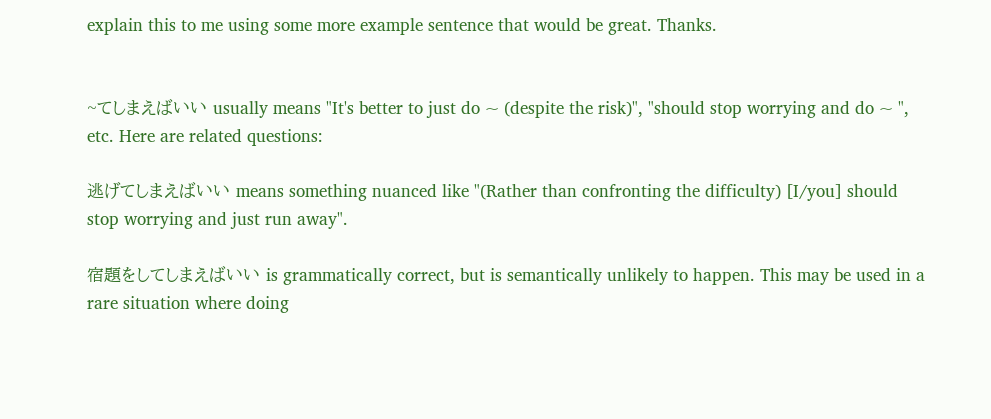explain this to me using some more example sentence that would be great. Thanks.


~てしまえばいい usually means "It's better to just do ~ (despite the risk)", "should stop worrying and do ~ ", etc. Here are related questions:

逃げてしまえばいい means something nuanced like "(Rather than confronting the difficulty) [I/you] should stop worrying and just run away".

宿題をしてしまえばいい is grammatically correct, but is semantically unlikely to happen. This may be used in a rare situation where doing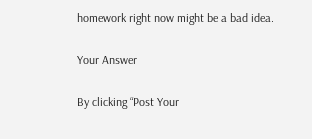homework right now might be a bad idea.

Your Answer

By clicking “Post Your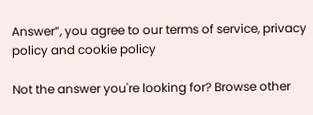Answer”, you agree to our terms of service, privacy policy and cookie policy

Not the answer you're looking for? Browse other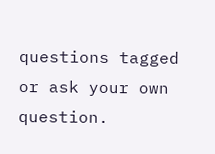questions tagged or ask your own question.